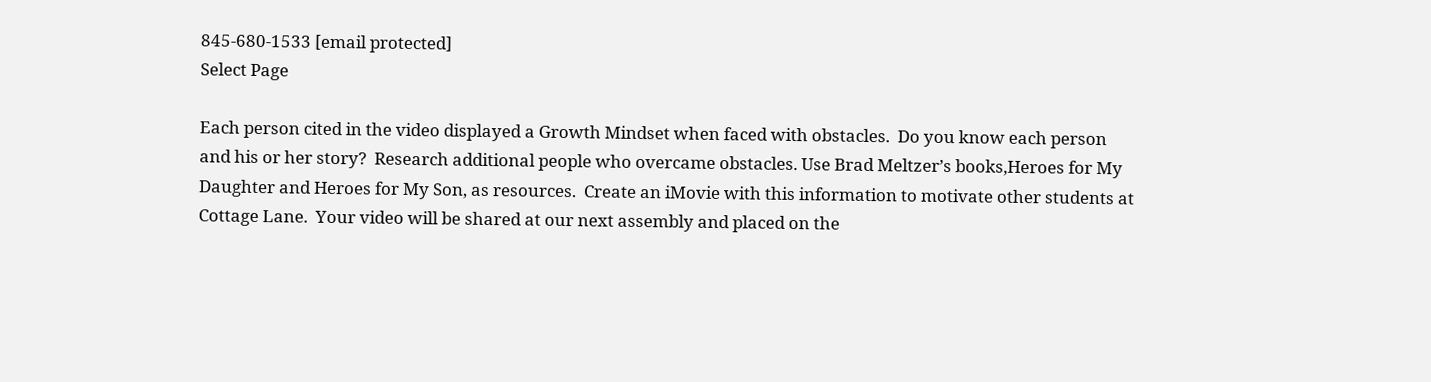845-680-1533 [email protected]
Select Page

Each person cited in the video displayed a Growth Mindset when faced with obstacles.  Do you know each person and his or her story?  Research additional people who overcame obstacles. Use Brad Meltzer’s books,Heroes for My Daughter and Heroes for My Son, as resources.  Create an iMovie with this information to motivate other students at Cottage Lane.  Your video will be shared at our next assembly and placed on the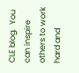CLE blog.  You can inspire others to work hard and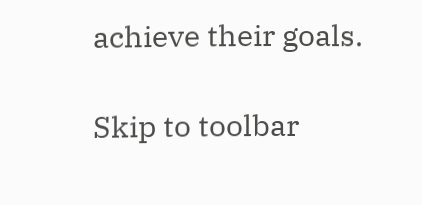achieve their goals.

Skip to toolbar